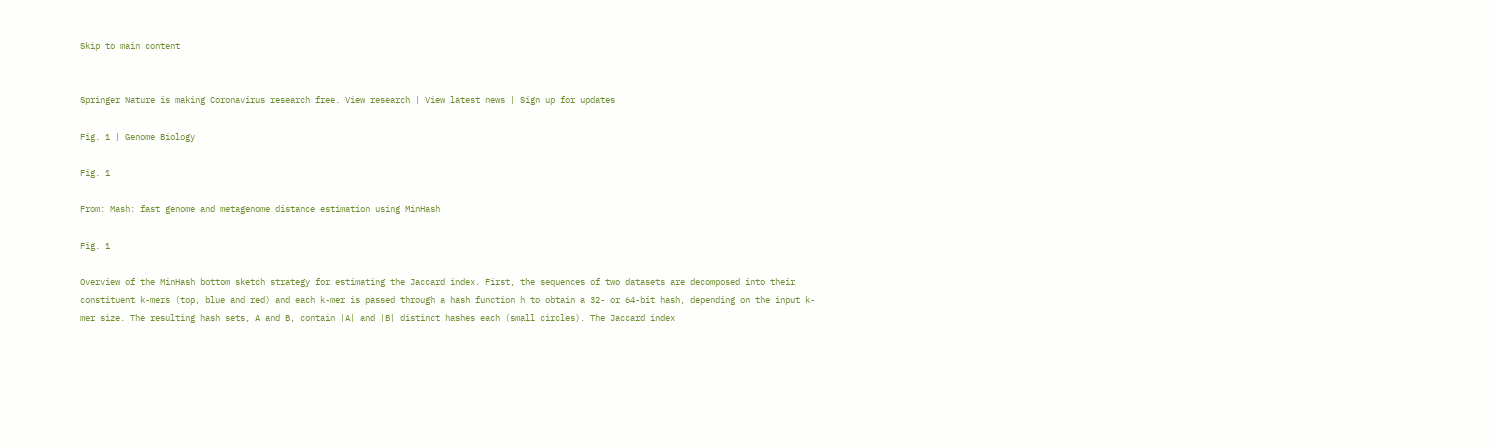Skip to main content


Springer Nature is making Coronavirus research free. View research | View latest news | Sign up for updates

Fig. 1 | Genome Biology

Fig. 1

From: Mash: fast genome and metagenome distance estimation using MinHash

Fig. 1

Overview of the MinHash bottom sketch strategy for estimating the Jaccard index. First, the sequences of two datasets are decomposed into their constituent k-mers (top, blue and red) and each k-mer is passed through a hash function h to obtain a 32- or 64-bit hash, depending on the input k-mer size. The resulting hash sets, A and B, contain |A| and |B| distinct hashes each (small circles). The Jaccard index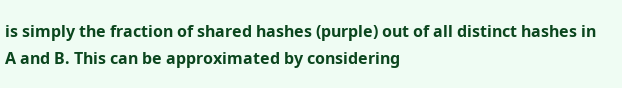is simply the fraction of shared hashes (purple) out of all distinct hashes in A and B. This can be approximated by considering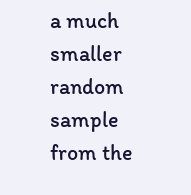a much smaller random sample from the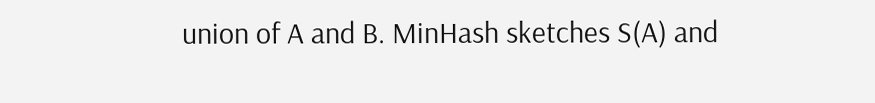union of A and B. MinHash sketches S(A) and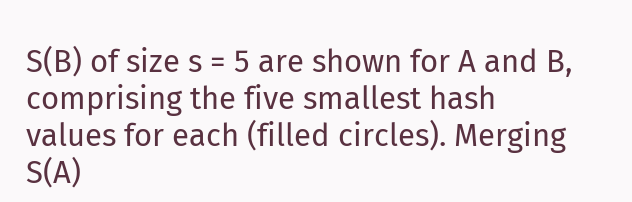S(B) of size s = 5 are shown for A and B, comprising the five smallest hash values for each (filled circles). Merging S(A)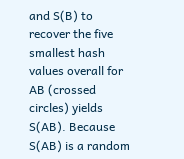and S(B) to recover the five smallest hash values overall for AB (crossed circles) yields S(AB). Because S(AB) is a random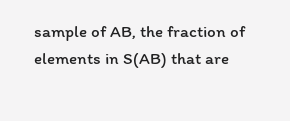sample of AB, the fraction of elements in S(AB) that are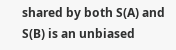shared by both S(A) and S(B) is an unbiased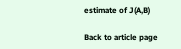estimate of J(A,B)

Back to article page